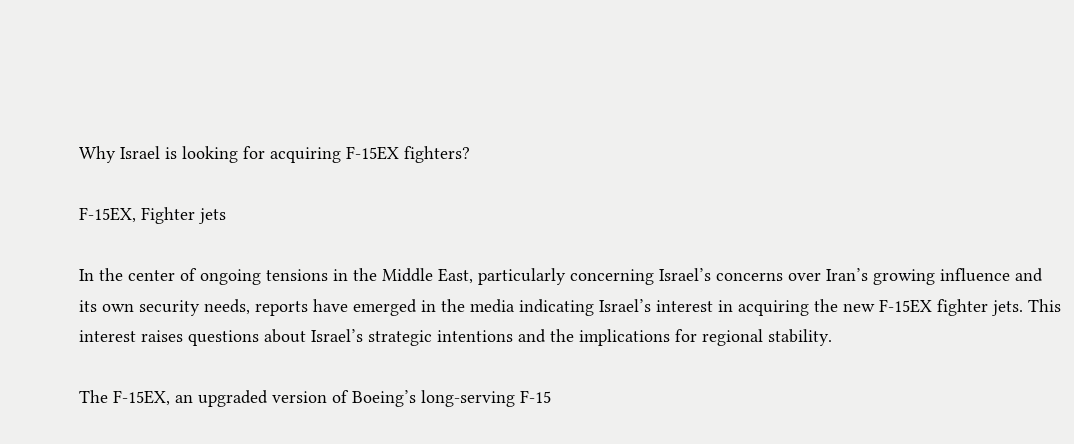Why Israel is looking for acquiring F-15EX fighters?

F-15EX, Fighter jets

In the center of ongoing tensions in the Middle East, particularly concerning Israel’s concerns over Iran’s growing influence and its own security needs, reports have emerged in the media indicating Israel’s interest in acquiring the new F-15EX fighter jets. This interest raises questions about Israel’s strategic intentions and the implications for regional stability.

The F-15EX, an upgraded version of Boeing’s long-serving F-15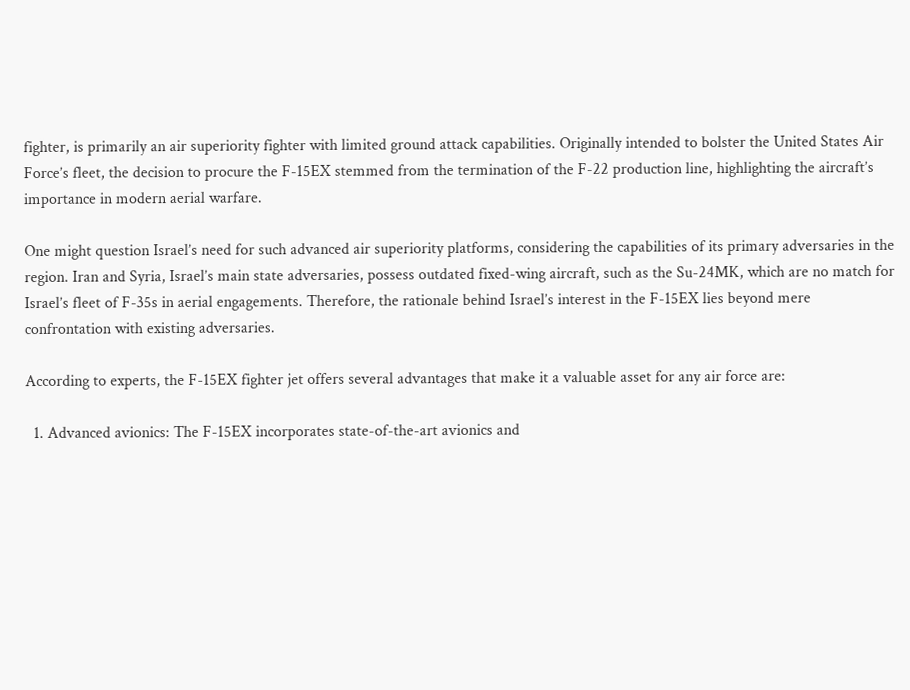fighter, is primarily an air superiority fighter with limited ground attack capabilities. Originally intended to bolster the United States Air Force’s fleet, the decision to procure the F-15EX stemmed from the termination of the F-22 production line, highlighting the aircraft’s importance in modern aerial warfare.

One might question Israel’s need for such advanced air superiority platforms, considering the capabilities of its primary adversaries in the region. Iran and Syria, Israel’s main state adversaries, possess outdated fixed-wing aircraft, such as the Su-24MK, which are no match for Israel’s fleet of F-35s in aerial engagements. Therefore, the rationale behind Israel’s interest in the F-15EX lies beyond mere confrontation with existing adversaries.

According to experts, the F-15EX fighter jet offers several advantages that make it a valuable asset for any air force are:

  1. Advanced avionics: The F-15EX incorporates state-of-the-art avionics and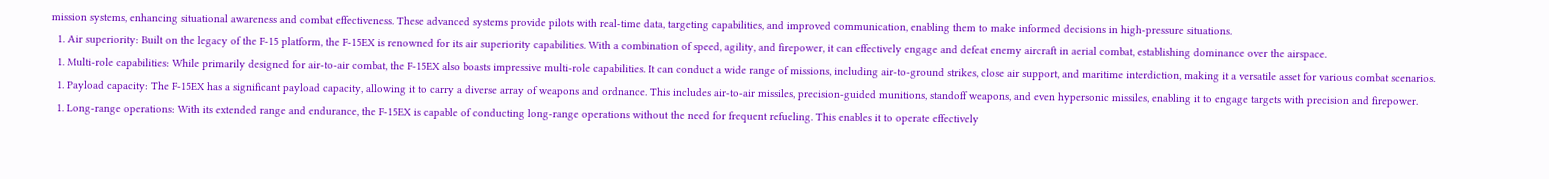mission systems, enhancing situational awareness and combat effectiveness. These advanced systems provide pilots with real-time data, targeting capabilities, and improved communication, enabling them to make informed decisions in high-pressure situations.
  1. Air superiority: Built on the legacy of the F-15 platform, the F-15EX is renowned for its air superiority capabilities. With a combination of speed, agility, and firepower, it can effectively engage and defeat enemy aircraft in aerial combat, establishing dominance over the airspace.
  1. Multi-role capabilities: While primarily designed for air-to-air combat, the F-15EX also boasts impressive multi-role capabilities. It can conduct a wide range of missions, including air-to-ground strikes, close air support, and maritime interdiction, making it a versatile asset for various combat scenarios.
  1. Payload capacity: The F-15EX has a significant payload capacity, allowing it to carry a diverse array of weapons and ordnance. This includes air-to-air missiles, precision-guided munitions, standoff weapons, and even hypersonic missiles, enabling it to engage targets with precision and firepower.
  1. Long-range operations: With its extended range and endurance, the F-15EX is capable of conducting long-range operations without the need for frequent refueling. This enables it to operate effectively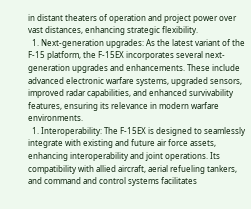in distant theaters of operation and project power over vast distances, enhancing strategic flexibility.
  1. Next-generation upgrades: As the latest variant of the F-15 platform, the F-15EX incorporates several next-generation upgrades and enhancements. These include advanced electronic warfare systems, upgraded sensors, improved radar capabilities, and enhanced survivability features, ensuring its relevance in modern warfare environments.
  1. Interoperability: The F-15EX is designed to seamlessly integrate with existing and future air force assets, enhancing interoperability and joint operations. Its compatibility with allied aircraft, aerial refueling tankers, and command and control systems facilitates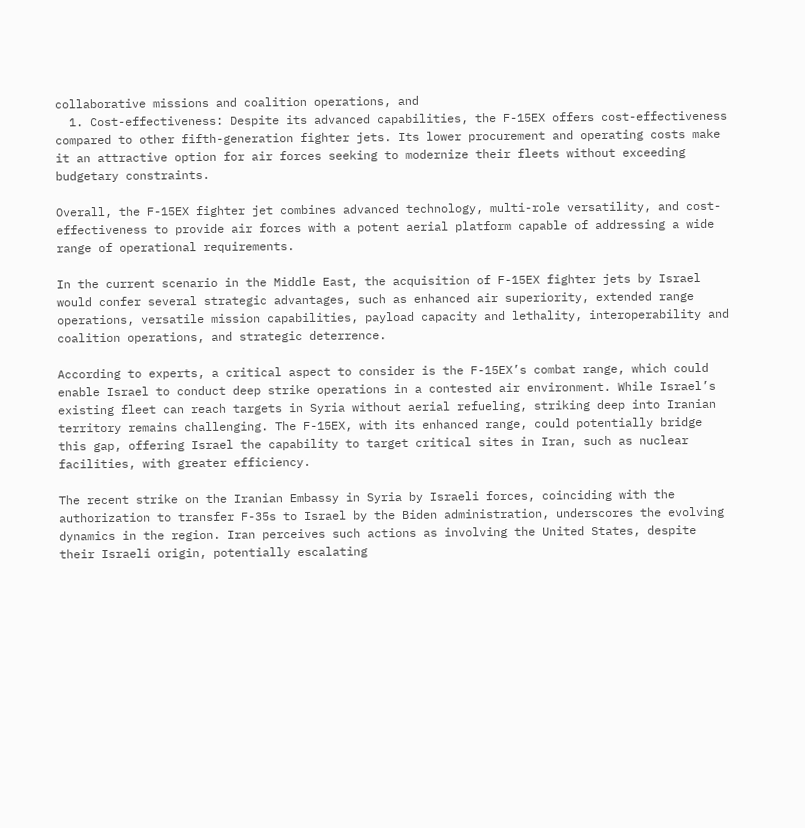collaborative missions and coalition operations, and
  1. Cost-effectiveness: Despite its advanced capabilities, the F-15EX offers cost-effectiveness compared to other fifth-generation fighter jets. Its lower procurement and operating costs make it an attractive option for air forces seeking to modernize their fleets without exceeding budgetary constraints.

Overall, the F-15EX fighter jet combines advanced technology, multi-role versatility, and cost-effectiveness to provide air forces with a potent aerial platform capable of addressing a wide range of operational requirements.

In the current scenario in the Middle East, the acquisition of F-15EX fighter jets by Israel would confer several strategic advantages, such as enhanced air superiority, extended range operations, versatile mission capabilities, payload capacity and lethality, interoperability and coalition operations, and strategic deterrence.

According to experts, a critical aspect to consider is the F-15EX’s combat range, which could enable Israel to conduct deep strike operations in a contested air environment. While Israel’s existing fleet can reach targets in Syria without aerial refueling, striking deep into Iranian territory remains challenging. The F-15EX, with its enhanced range, could potentially bridge this gap, offering Israel the capability to target critical sites in Iran, such as nuclear facilities, with greater efficiency.

The recent strike on the Iranian Embassy in Syria by Israeli forces, coinciding with the authorization to transfer F-35s to Israel by the Biden administration, underscores the evolving dynamics in the region. Iran perceives such actions as involving the United States, despite their Israeli origin, potentially escalating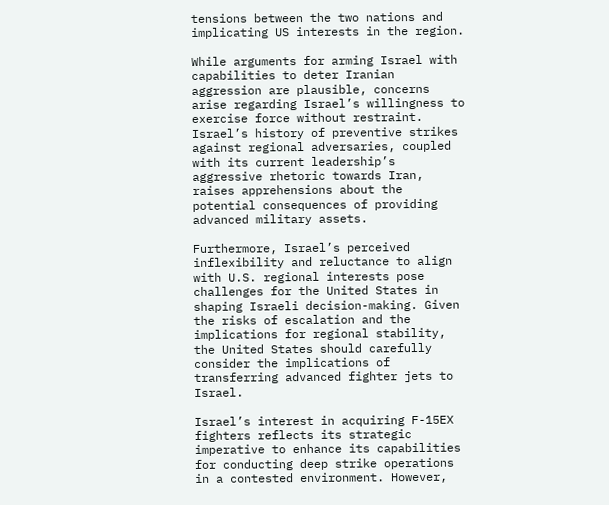tensions between the two nations and implicating US interests in the region.

While arguments for arming Israel with capabilities to deter Iranian aggression are plausible, concerns arise regarding Israel’s willingness to exercise force without restraint. Israel’s history of preventive strikes against regional adversaries, coupled with its current leadership’s aggressive rhetoric towards Iran, raises apprehensions about the potential consequences of providing advanced military assets.

Furthermore, Israel’s perceived inflexibility and reluctance to align with U.S. regional interests pose challenges for the United States in shaping Israeli decision-making. Given the risks of escalation and the implications for regional stability, the United States should carefully consider the implications of transferring advanced fighter jets to Israel.

Israel’s interest in acquiring F-15EX fighters reflects its strategic imperative to enhance its capabilities for conducting deep strike operations in a contested environment. However,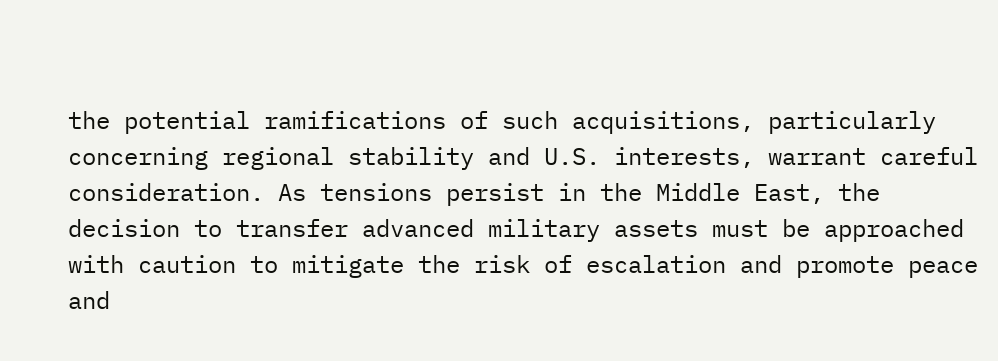the potential ramifications of such acquisitions, particularly concerning regional stability and U.S. interests, warrant careful consideration. As tensions persist in the Middle East, the decision to transfer advanced military assets must be approached with caution to mitigate the risk of escalation and promote peace and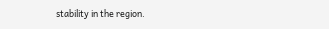stability in the region.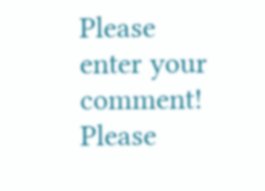Please enter your comment!
Please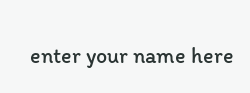enter your name here